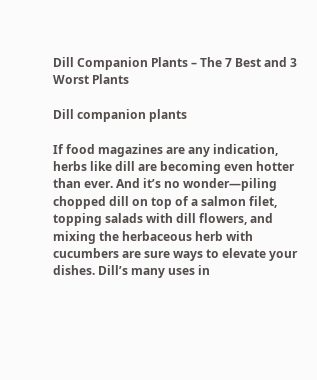Dill Companion Plants – The 7 Best and 3 Worst Plants

Dill companion plants

If food magazines are any indication, herbs like dill are becoming even hotter than ever. And it’s no wonder—piling chopped dill on top of a salmon filet, topping salads with dill flowers, and mixing the herbaceous herb with cucumbers are sure ways to elevate your dishes. Dill’s many uses in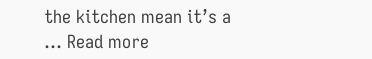the kitchen mean it’s a … Read more